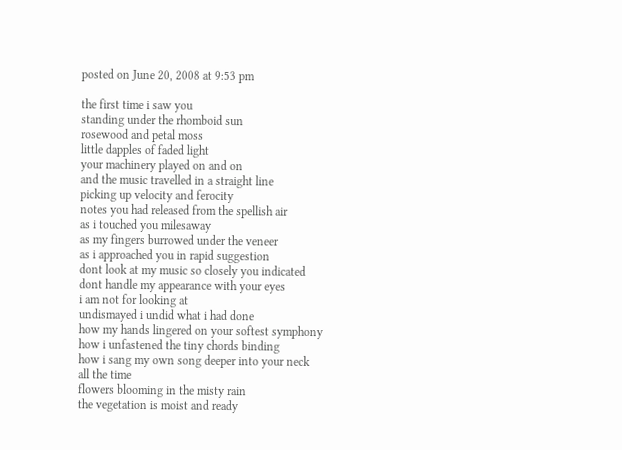posted on June 20, 2008 at 9:53 pm

the first time i saw you
standing under the rhomboid sun
rosewood and petal moss
little dapples of faded light
your machinery played on and on
and the music travelled in a straight line
picking up velocity and ferocity
notes you had released from the spellish air
as i touched you milesaway
as my fingers burrowed under the veneer
as i approached you in rapid suggestion
dont look at my music so closely you indicated
dont handle my appearance with your eyes
i am not for looking at
undismayed i undid what i had done
how my hands lingered on your softest symphony
how i unfastened the tiny chords binding
how i sang my own song deeper into your neck
all the time
flowers blooming in the misty rain
the vegetation is moist and ready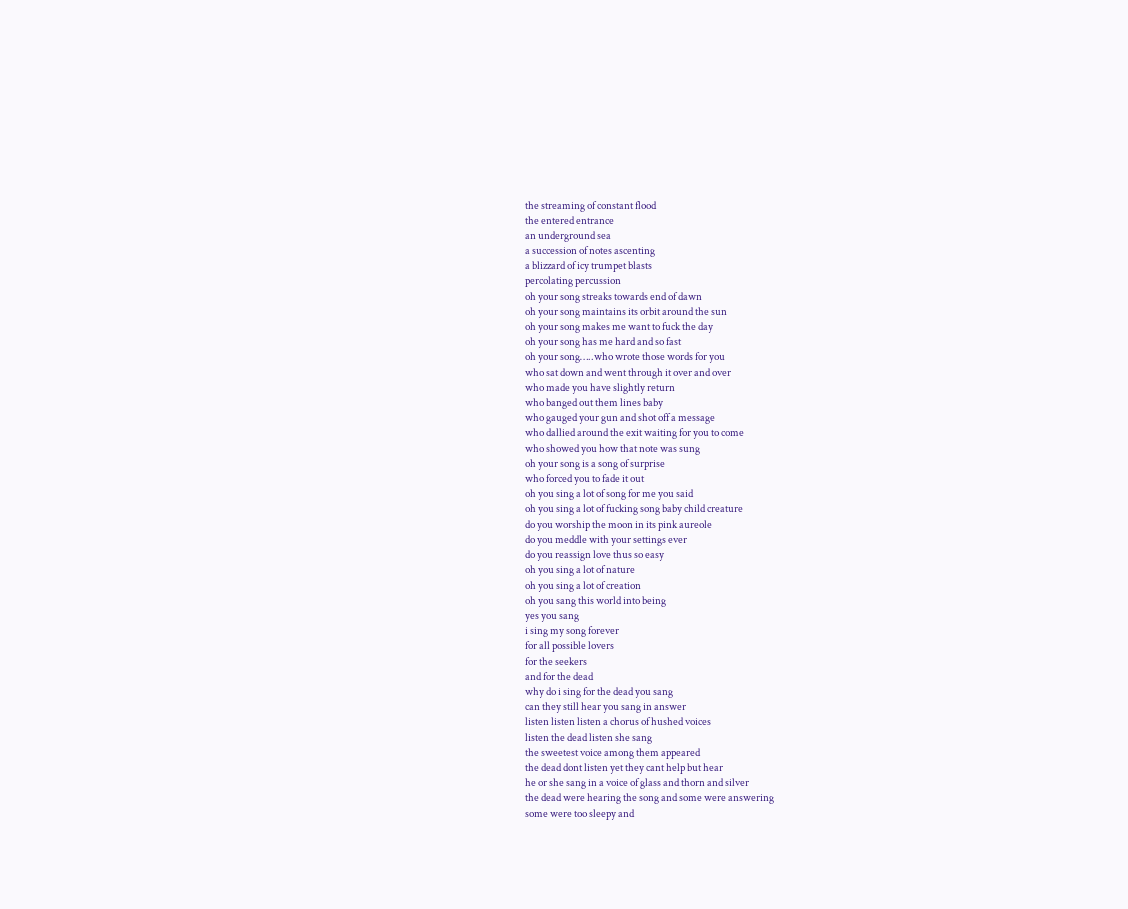the streaming of constant flood
the entered entrance
an underground sea
a succession of notes ascenting
a blizzard of icy trumpet blasts
percolating percussion
oh your song streaks towards end of dawn
oh your song maintains its orbit around the sun
oh your song makes me want to fuck the day
oh your song has me hard and so fast
oh your song…..who wrote those words for you
who sat down and went through it over and over
who made you have slightly return
who banged out them lines baby
who gauged your gun and shot off a message
who dallied around the exit waiting for you to come
who showed you how that note was sung
oh your song is a song of surprise
who forced you to fade it out
oh you sing a lot of song for me you said
oh you sing a lot of fucking song baby child creature
do you worship the moon in its pink aureole
do you meddle with your settings ever
do you reassign love thus so easy
oh you sing a lot of nature
oh you sing a lot of creation
oh you sang this world into being
yes you sang
i sing my song forever
for all possible lovers
for the seekers
and for the dead
why do i sing for the dead you sang
can they still hear you sang in answer
listen listen listen a chorus of hushed voices
listen the dead listen she sang
the sweetest voice among them appeared
the dead dont listen yet they cant help but hear
he or she sang in a voice of glass and thorn and silver
the dead were hearing the song and some were answering
some were too sleepy and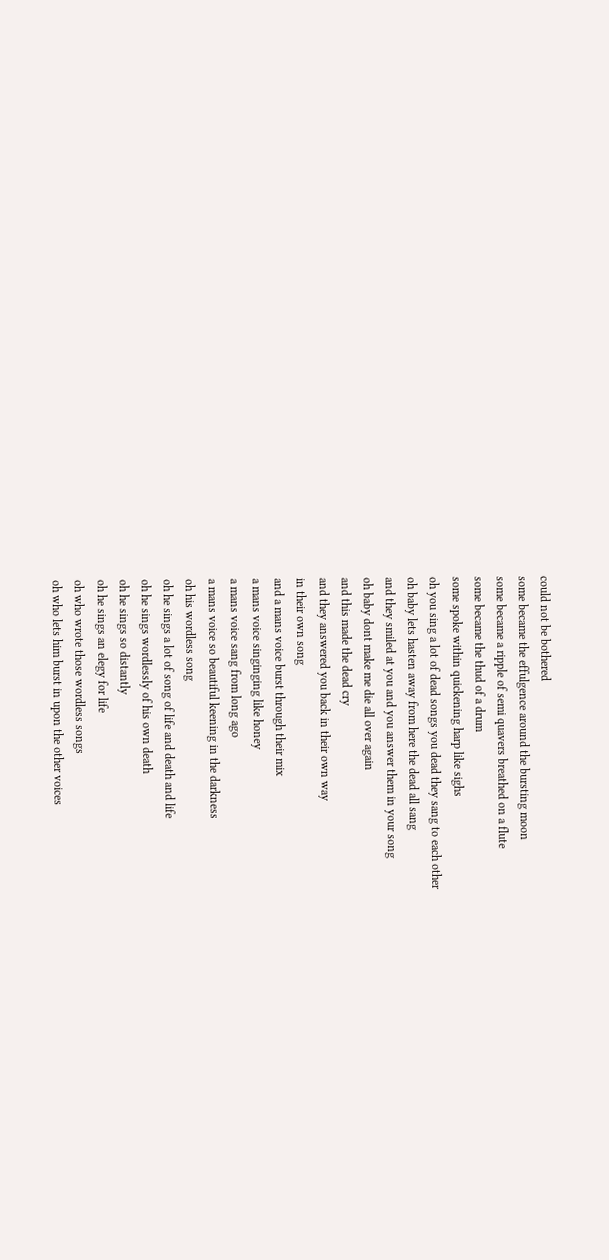could not be bothered
some became the effulgence around the bursting moon
some became a ripple of semi quavers breathed on a flute
some became the thud of a drum
some spoke within quickening harp like sighs
oh you sing a lot of dead songs you dead they sang to each other
oh baby lets hasten away from here the dead all sang
and they smiled at you and you answer them in your song
oh baby dont make me die all over again
and this made the dead cry
and they answered you back in their own way
in their own song
and a mans voice burst through their mix
a mans voice singinging like honey
a mans voice sang from long ago
a mans voice so beautiful keening in the darkness
oh his wordless song
oh he sings a lot of song of life and death and life
oh he sings wordlessly of his own death
oh he sings so distantly
oh he sings an elegy for life
oh who wrote those wordless songs
oh who lets him burst in upon the other voices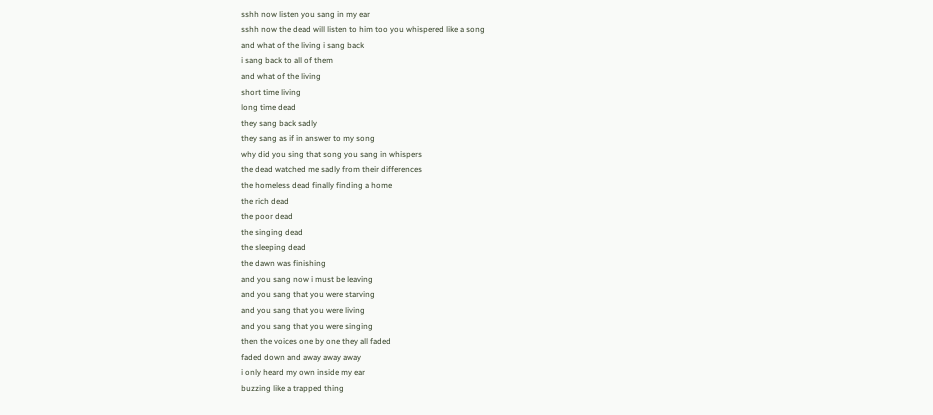sshh now listen you sang in my ear
sshh now the dead will listen to him too you whispered like a song
and what of the living i sang back
i sang back to all of them
and what of the living
short time living
long time dead
they sang back sadly
they sang as if in answer to my song
why did you sing that song you sang in whispers
the dead watched me sadly from their differences
the homeless dead finally finding a home
the rich dead
the poor dead
the singing dead
the sleeping dead
the dawn was finishing
and you sang now i must be leaving
and you sang that you were starving
and you sang that you were living
and you sang that you were singing
then the voices one by one they all faded
faded down and away away away
i only heard my own inside my ear
buzzing like a trapped thing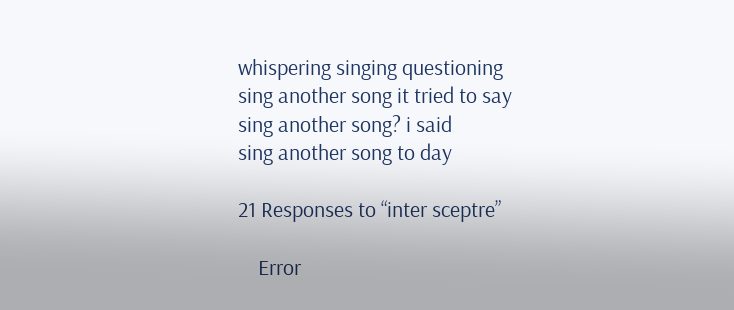whispering singing questioning
sing another song it tried to say
sing another song? i said
sing another song to day

21 Responses to “inter sceptre”

    Error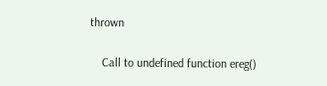thrown

    Call to undefined function ereg()